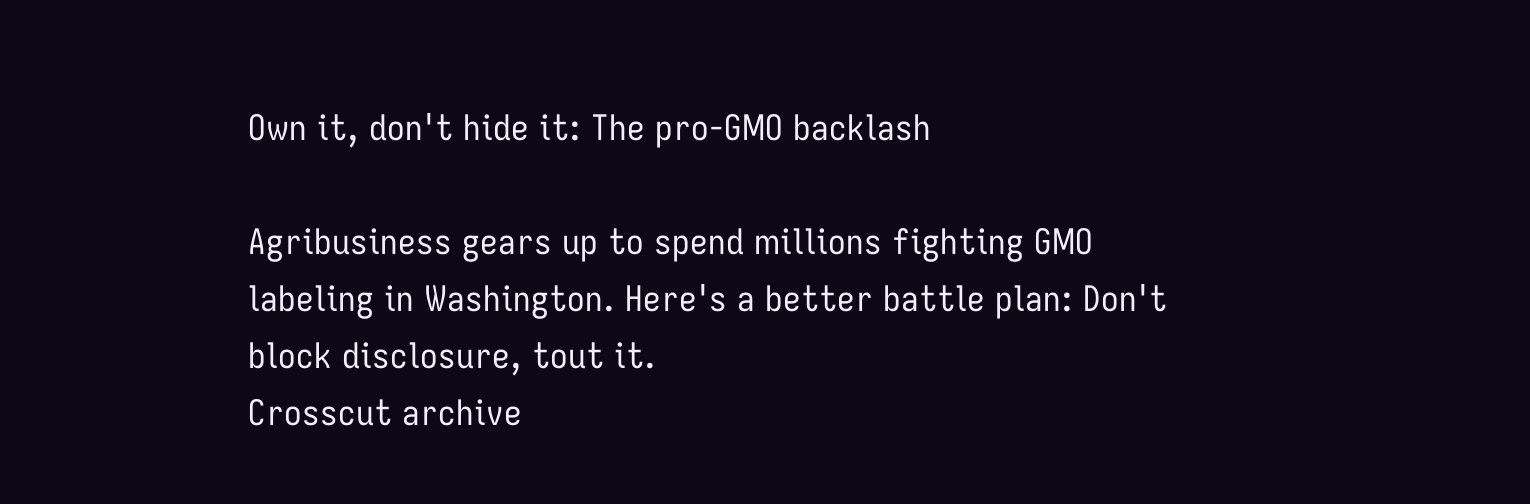Own it, don't hide it: The pro-GMO backlash

Agribusiness gears up to spend millions fighting GMO labeling in Washington. Here's a better battle plan: Don't block disclosure, tout it.
Crosscut archive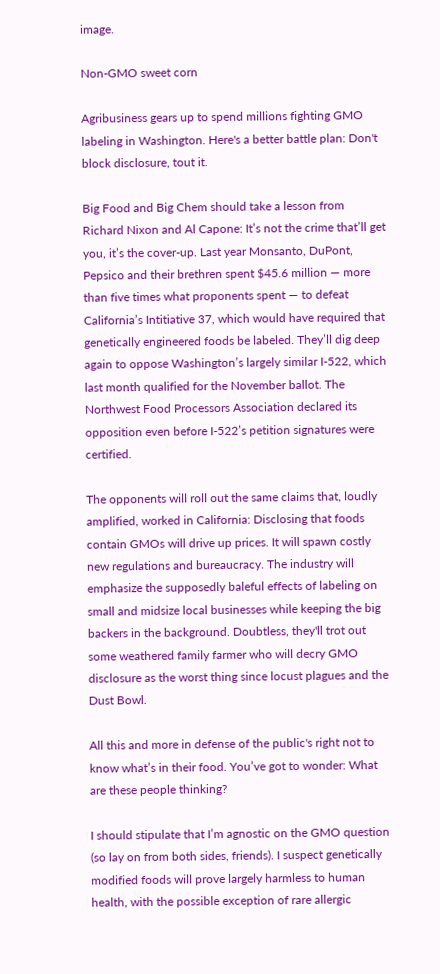image.

Non-GMO sweet corn

Agribusiness gears up to spend millions fighting GMO labeling in Washington. Here's a better battle plan: Don't block disclosure, tout it.

Big Food and Big Chem should take a lesson from Richard Nixon and Al Capone: It’s not the crime that’ll get you, it’s the cover-up. Last year Monsanto, DuPont, Pepsico and their brethren spent $45.6 million — more than five times what proponents spent — to defeat California’s Intitiative 37, which would have required that genetically engineered foods be labeled. They’ll dig deep again to oppose Washington’s largely similar I-522, which last month qualified for the November ballot. The Northwest Food Processors Association declared its opposition even before I-522’s petition signatures were certified.

The opponents will roll out the same claims that, loudly amplified, worked in California: Disclosing that foods contain GMOs will drive up prices. It will spawn costly new regulations and bureaucracy. The industry will emphasize the supposedly baleful effects of labeling on small and midsize local businesses while keeping the big backers in the background. Doubtless, they'll trot out some weathered family farmer who will decry GMO disclosure as the worst thing since locust plagues and the Dust Bowl.

All this and more in defense of the public's right not to know what’s in their food. You’ve got to wonder: What are these people thinking?

I should stipulate that I’m agnostic on the GMO question (so lay on from both sides, friends). I suspect genetically modified foods will prove largely harmless to human health, with the possible exception of rare allergic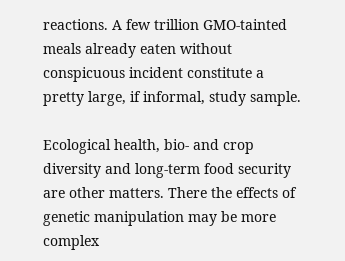reactions. A few trillion GMO-tainted meals already eaten without conspicuous incident constitute a pretty large, if informal, study sample.

Ecological health, bio- and crop diversity and long-term food security are other matters. There the effects of genetic manipulation may be more complex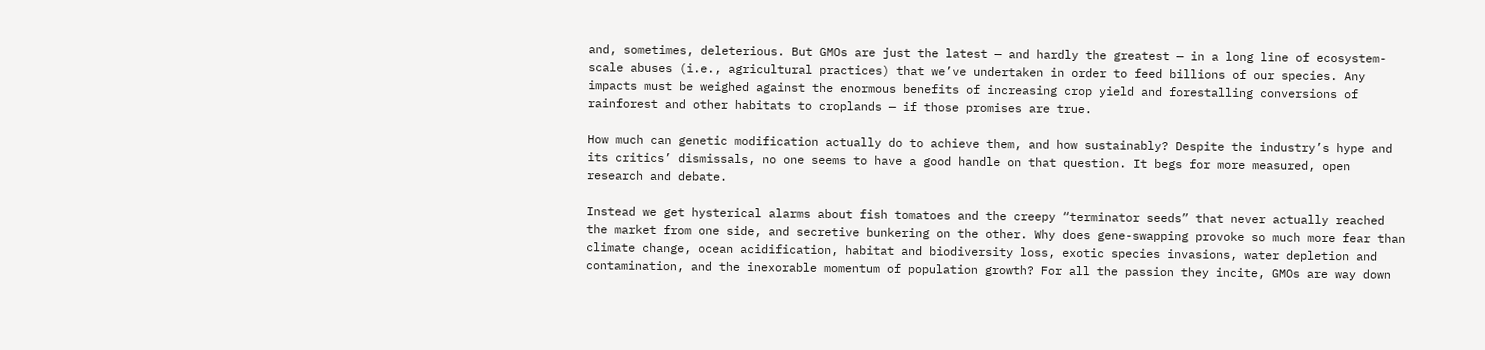and, sometimes, deleterious. But GMOs are just the latest — and hardly the greatest — in a long line of ecosystem-scale abuses (i.e., agricultural practices) that we’ve undertaken in order to feed billions of our species. Any impacts must be weighed against the enormous benefits of increasing crop yield and forestalling conversions of rainforest and other habitats to croplands — if those promises are true.

How much can genetic modification actually do to achieve them, and how sustainably? Despite the industry’s hype and its critics’ dismissals, no one seems to have a good handle on that question. It begs for more measured, open research and debate.

Instead we get hysterical alarms about fish tomatoes and the creepy “terminator seeds” that never actually reached the market from one side, and secretive bunkering on the other. Why does gene-swapping provoke so much more fear than climate change, ocean acidification, habitat and biodiversity loss, exotic species invasions, water depletion and contamination, and the inexorable momentum of population growth? For all the passion they incite, GMOs are way down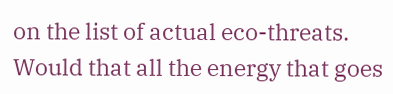on the list of actual eco-threats. Would that all the energy that goes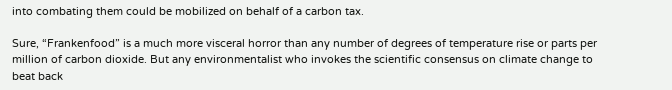into combating them could be mobilized on behalf of a carbon tax.

Sure, “Frankenfood” is a much more visceral horror than any number of degrees of temperature rise or parts per million of carbon dioxide. But any environmentalist who invokes the scientific consensus on climate change to beat back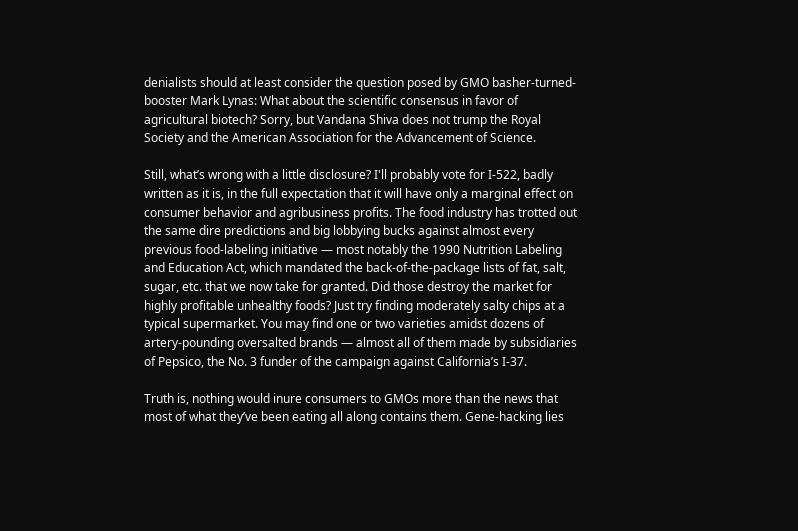denialists should at least consider the question posed by GMO basher-turned-booster Mark Lynas: What about the scientific consensus in favor of agricultural biotech? Sorry, but Vandana Shiva does not trump the Royal Society and the American Association for the Advancement of Science.

Still, what’s wrong with a little disclosure? I'll probably vote for I-522, badly written as it is, in the full expectation that it will have only a marginal effect on consumer behavior and agribusiness profits. The food industry has trotted out the same dire predictions and big lobbying bucks against almost every previous food-labeling initiative — most notably the 1990 Nutrition Labeling and Education Act, which mandated the back-of-the-package lists of fat, salt, sugar, etc. that we now take for granted. Did those destroy the market for highly profitable unhealthy foods? Just try finding moderately salty chips at a typical supermarket. You may find one or two varieties amidst dozens of artery-pounding oversalted brands — almost all of them made by subsidiaries of Pepsico, the No. 3 funder of the campaign against California’s I-37.

Truth is, nothing would inure consumers to GMOs more than the news that most of what they’ve been eating all along contains them. Gene-hacking lies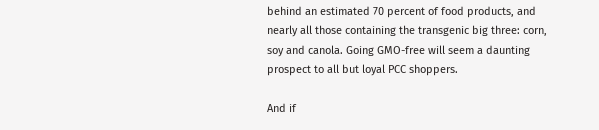behind an estimated 70 percent of food products, and nearly all those containing the transgenic big three: corn, soy and canola. Going GMO-free will seem a daunting prospect to all but loyal PCC shoppers.

And if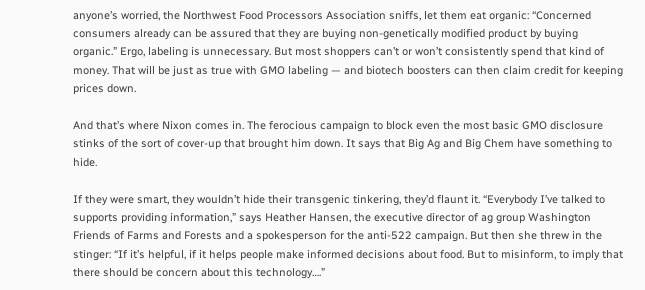anyone’s worried, the Northwest Food Processors Association sniffs, let them eat organic: “Concerned consumers already can be assured that they are buying non-genetically modified product by buying organic.” Ergo, labeling is unnecessary. But most shoppers can’t or won’t consistently spend that kind of money. That will be just as true with GMO labeling — and biotech boosters can then claim credit for keeping prices down.

And that’s where Nixon comes in. The ferocious campaign to block even the most basic GMO disclosure stinks of the sort of cover-up that brought him down. It says that Big Ag and Big Chem have something to hide.

If they were smart, they wouldn’t hide their transgenic tinkering, they’d flaunt it. “Everybody I’ve talked to supports providing information,” says Heather Hansen, the executive director of ag group Washington Friends of Farms and Forests and a spokesperson for the anti-522 campaign. But then she threw in the stinger: “If it’s helpful, if it helps people make informed decisions about food. But to misinform, to imply that there should be concern about this technology….”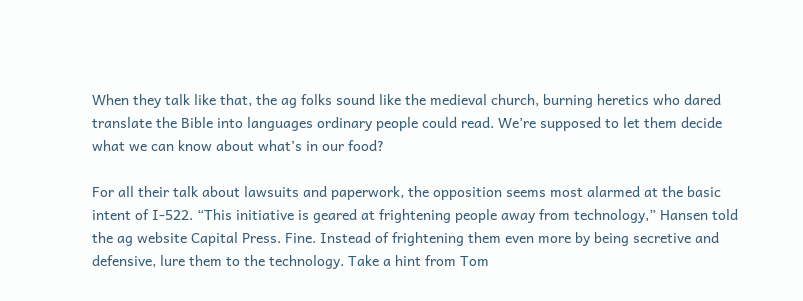When they talk like that, the ag folks sound like the medieval church, burning heretics who dared translate the Bible into languages ordinary people could read. We’re supposed to let them decide what we can know about what’s in our food?

For all their talk about lawsuits and paperwork, the opposition seems most alarmed at the basic intent of I-522. “This initiative is geared at frightening people away from technology,” Hansen told the ag website Capital Press. Fine. Instead of frightening them even more by being secretive and defensive, lure them to the technology. Take a hint from Tom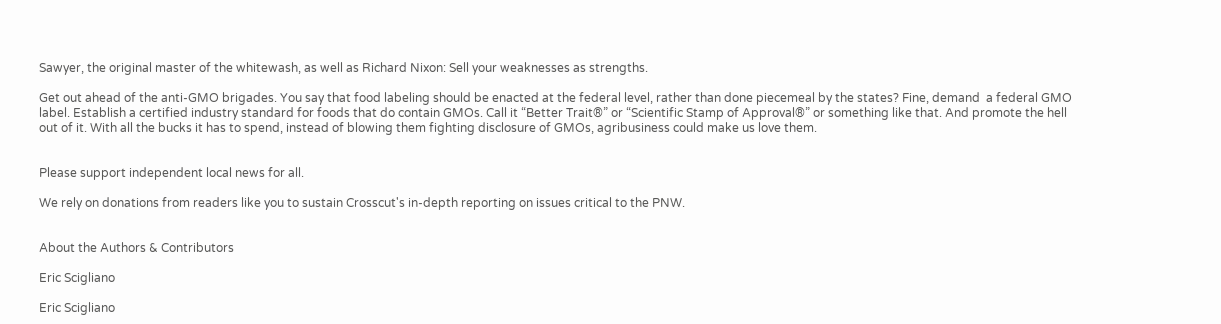Sawyer, the original master of the whitewash, as well as Richard Nixon: Sell your weaknesses as strengths.

Get out ahead of the anti-GMO brigades. You say that food labeling should be enacted at the federal level, rather than done piecemeal by the states? Fine, demand  a federal GMO label. Establish a certified industry standard for foods that do contain GMOs. Call it “Better Trait®” or “Scientific Stamp of Approval®” or something like that. And promote the hell out of it. With all the bucks it has to spend, instead of blowing them fighting disclosure of GMOs, agribusiness could make us love them.


Please support independent local news for all.

We rely on donations from readers like you to sustain Crosscut's in-depth reporting on issues critical to the PNW.


About the Authors & Contributors

Eric Scigliano

Eric Scigliano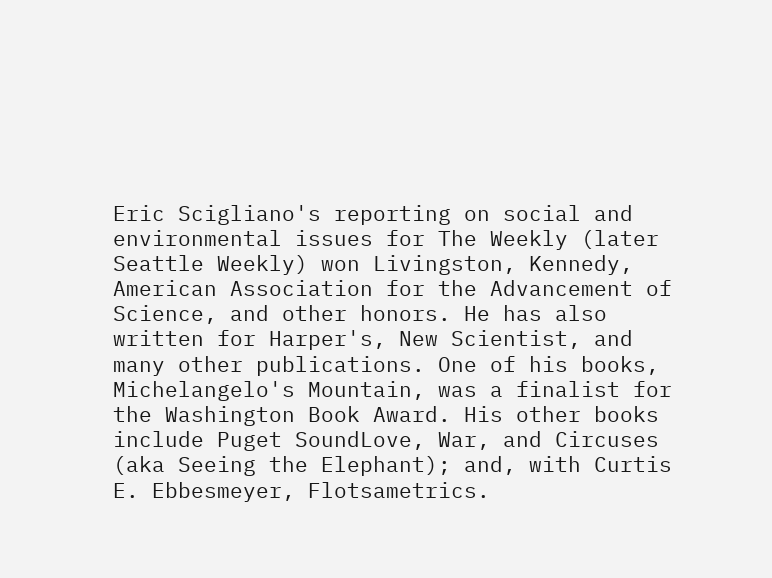Eric Scigliano's reporting on social and environmental issues for The Weekly (later Seattle Weekly) won Livingston, Kennedy, American Association for the Advancement of Science, and other honors. He has also written for Harper's, New Scientist, and many other publications. One of his books, Michelangelo's Mountain, was a finalist for the Washington Book Award. His other books include Puget SoundLove, War, and Circuses (aka Seeing the Elephant); and, with Curtis E. Ebbesmeyer, Flotsametrics.